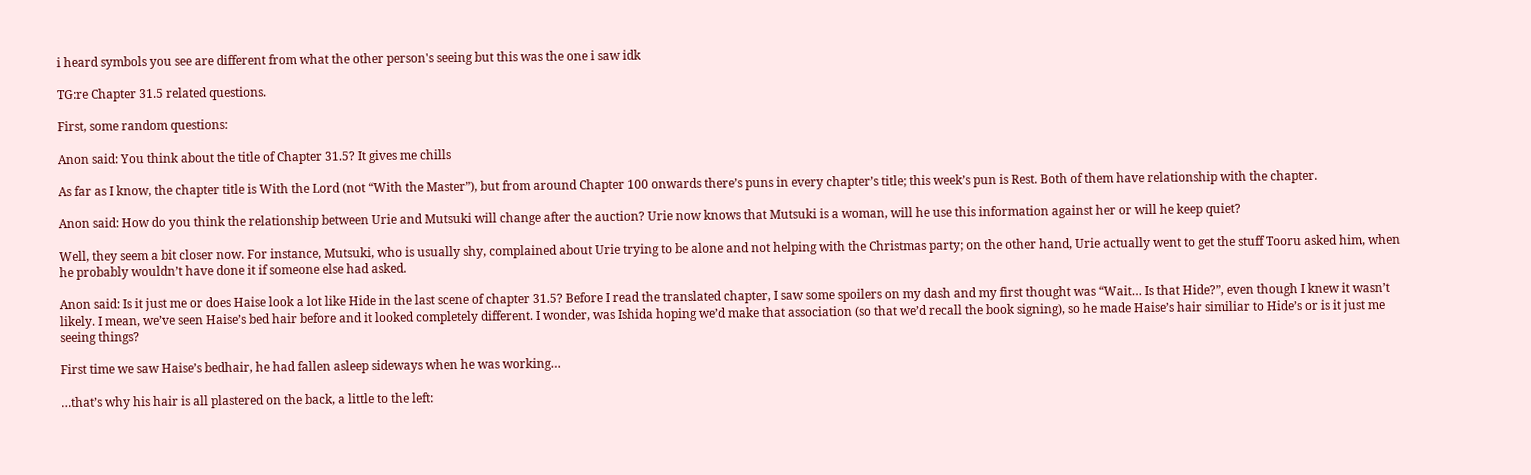i heard symbols you see are different from what the other person's seeing but this was the one i saw idk

TG:re Chapter 31.5 related questions.

First, some random questions:

Anon said: You think about the title of Chapter 31.5? It gives me chills

As far as I know, the chapter title is With the Lord (not “With the Master”), but from around Chapter 100 onwards there’s puns in every chapter’s title; this week’s pun is Rest. Both of them have relationship with the chapter.

Anon said: How do you think the relationship between Urie and Mutsuki will change after the auction? Urie now knows that Mutsuki is a woman, will he use this information against her or will he keep quiet?

Well, they seem a bit closer now. For instance, Mutsuki, who is usually shy, complained about Urie trying to be alone and not helping with the Christmas party; on the other hand, Urie actually went to get the stuff Tooru asked him, when he probably wouldn’t have done it if someone else had asked.

Anon said: Is it just me or does Haise look a lot like Hide in the last scene of chapter 31.5? Before I read the translated chapter, I saw some spoilers on my dash and my first thought was “Wait… Is that Hide?”, even though I knew it wasn’t likely. I mean, we’ve seen Haise’s bed hair before and it looked completely different. I wonder, was Ishida hoping we’d make that association (so that we’d recall the book signing), so he made Haise’s hair similiar to Hide’s or is it just me seeing things?

First time we saw Haise’s bedhair, he had fallen asleep sideways when he was working…

…that’s why his hair is all plastered on the back, a little to the left: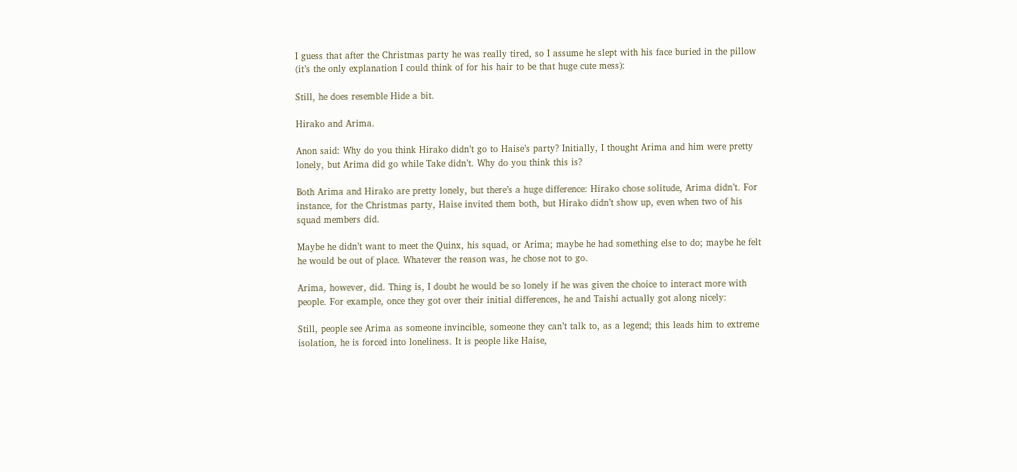I guess that after the Christmas party he was really tired, so I assume he slept with his face buried in the pillow (it’s the only explanation I could think of for his hair to be that huge cute mess):

Still, he does resemble Hide a bit.

Hirako and Arima.

Anon said: Why do you think Hirako didn’t go to Haise’s party? Initially, I thought Arima and him were pretty lonely, but Arima did go while Take didn’t. Why do you think this is?

Both Arima and Hirako are pretty lonely, but there’s a huge difference: Hirako chose solitude, Arima didn’t. For instance, for the Christmas party, Haise invited them both, but Hirako didn’t show up, even when two of his squad members did.

Maybe he didn’t want to meet the Quinx, his squad, or Arima; maybe he had something else to do; maybe he felt he would be out of place. Whatever the reason was, he chose not to go.

Arima, however, did. Thing is, I doubt he would be so lonely if he was given the choice to interact more with people. For example, once they got over their initial differences, he and Taishi actually got along nicely:

Still, people see Arima as someone invincible, someone they can’t talk to, as a legend; this leads him to extreme isolation, he is forced into loneliness. It is people like Haise,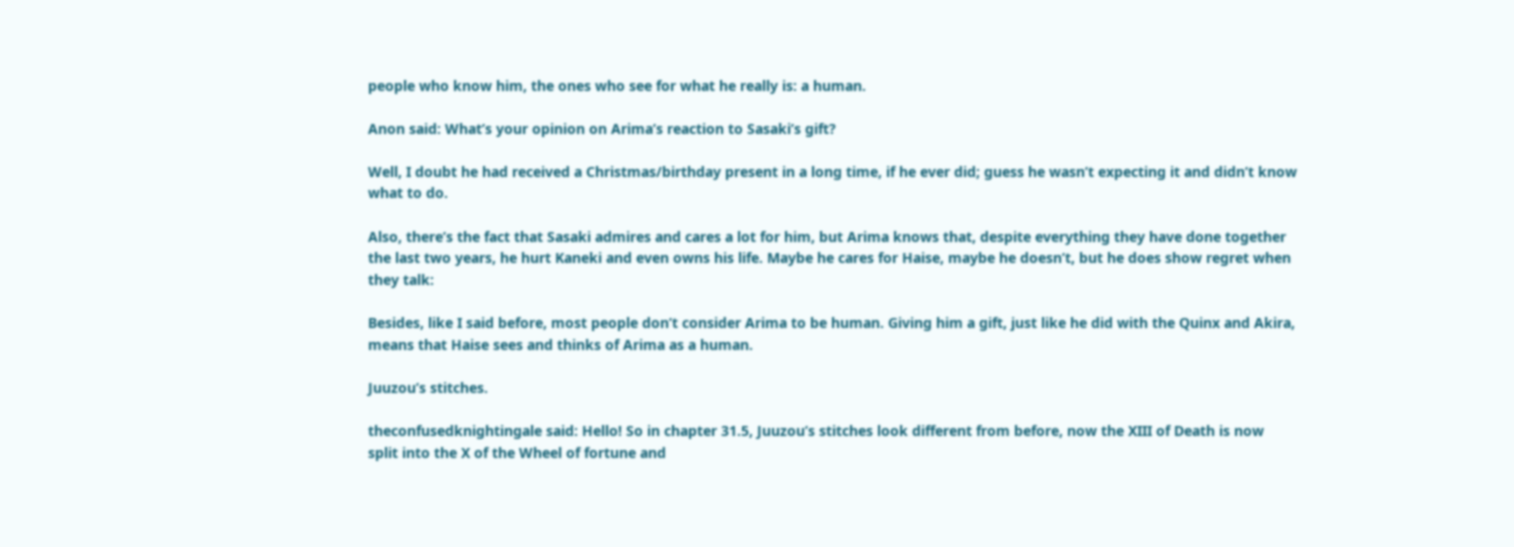people who know him, the ones who see for what he really is: a human.

Anon said: What’s your opinion on Arima’s reaction to Sasaki’s gift?

Well, I doubt he had received a Christmas/birthday present in a long time, if he ever did; guess he wasn’t expecting it and didn’t know what to do.

Also, there’s the fact that Sasaki admires and cares a lot for him, but Arima knows that, despite everything they have done together the last two years, he hurt Kaneki and even owns his life. Maybe he cares for Haise, maybe he doesn’t, but he does show regret when they talk:

Besides, like I said before, most people don’t consider Arima to be human. Giving him a gift, just like he did with the Quinx and Akira, means that Haise sees and thinks of Arima as a human.

Juuzou’s stitches.

theconfusedknightingale said: Hello! So in chapter 31.5, Juuzou’s stitches look different from before, now the XIII of Death is now split into the X of the Wheel of fortune and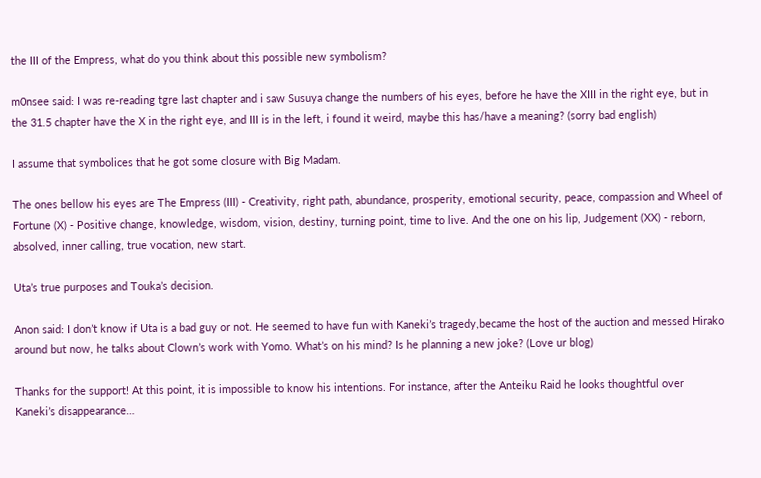the III of the Empress, what do you think about this possible new symbolism?

m0nsee said: I was re-reading tgre last chapter and i saw Susuya change the numbers of his eyes, before he have the XIII in the right eye, but in the 31.5 chapter have the X in the right eye, and III is in the left, i found it weird, maybe this has/have a meaning? (sorry bad english)

I assume that symbolices that he got some closure with Big Madam.

The ones bellow his eyes are The Empress (III) - Creativity, right path, abundance, prosperity, emotional security, peace, compassion and Wheel of Fortune (X) - Positive change, knowledge, wisdom, vision, destiny, turning point, time to live. And the one on his lip, Judgement (XX) - reborn, absolved, inner calling, true vocation, new start.

Uta’s true purposes and Touka’s decision.

Anon said: I don’t know if Uta is a bad guy or not. He seemed to have fun with Kaneki’s tragedy,became the host of the auction and messed Hirako around but now, he talks about Clown’s work with Yomo. What’s on his mind? Is he planning a new joke? (Love ur blog)

Thanks for the support! At this point, it is impossible to know his intentions. For instance, after the Anteiku Raid he looks thoughtful over Kaneki’s disappearance…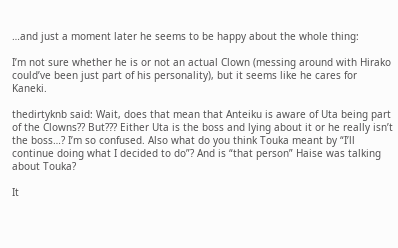…and just a moment later he seems to be happy about the whole thing:

I’m not sure whether he is or not an actual Clown (messing around with Hirako could’ve been just part of his personality), but it seems like he cares for Kaneki.

thedirtyknb said: Wait, does that mean that Anteiku is aware of Uta being part of the Clowns?? But??? Either Uta is the boss and lying about it or he really isn’t the boss…? I’m so confused. Also what do you think Touka meant by “I’ll continue doing what I decided to do”? And is “that person” Haise was talking about Touka?

It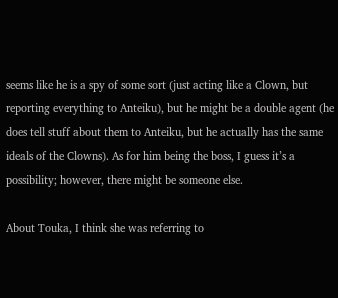seems like he is a spy of some sort (just acting like a Clown, but reporting everything to Anteiku), but he might be a double agent (he does tell stuff about them to Anteiku, but he actually has the same ideals of the Clowns). As for him being the boss, I guess it’s a possibility; however, there might be someone else.

About Touka, I think she was referring to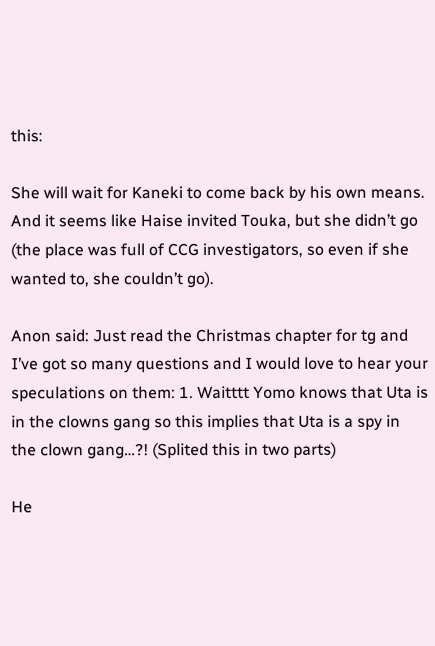this:

She will wait for Kaneki to come back by his own means. And it seems like Haise invited Touka, but she didn’t go (the place was full of CCG investigators, so even if she wanted to, she couldn’t go).

Anon said: Just read the Christmas chapter for tg and I’ve got so many questions and I would love to hear your speculations on them: 1. Waitttt Yomo knows that Uta is in the clowns gang so this implies that Uta is a spy in the clown gang…?! (Splited this in two parts)

He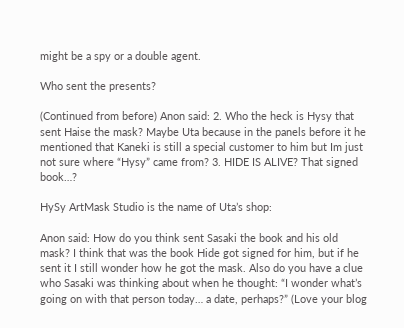might be a spy or a double agent.

Who sent the presents?

(Continued from before) Anon said: 2. Who the heck is Hysy that sent Haise the mask? Maybe Uta because in the panels before it he mentioned that Kaneki is still a special customer to him but Im just not sure where “Hysy” came from? 3. HIDE IS ALIVE? That signed book…?

HySy ArtMask Studio is the name of Uta’s shop:

Anon said: How do you think sent Sasaki the book and his old mask? I think that was the book Hide got signed for him, but if he sent it I still wonder how he got the mask. Also do you have a clue who Sasaki was thinking about when he thought: “I wonder what’s going on with that person today… a date, perhaps?” (Love your blog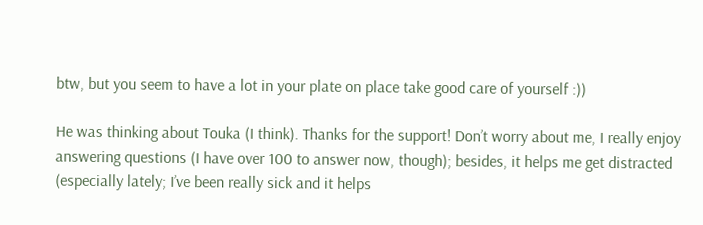btw, but you seem to have a lot in your plate on place take good care of yourself :))

He was thinking about Touka (I think). Thanks for the support! Don’t worry about me, I really enjoy answering questions (I have over 100 to answer now, though); besides, it helps me get distracted (especially lately; I’ve been really sick and it helps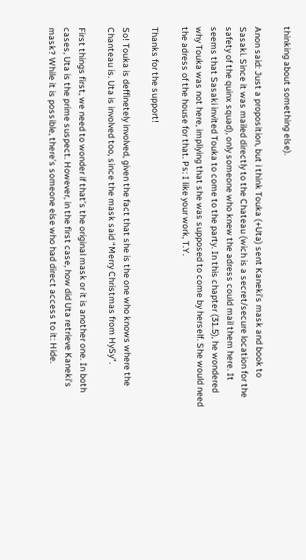thinking about something else).

Anon said: Just a proposition, but i think Touka (+Uta) sent Kaneki’s mask and book to Sasaki. Since it was mailed directly to the Chateau (wich is a secret/secure location for the safety of the quinx squad), only someone who knew the adress could mail them here. It seems that Sasaki invited Touka to come to the party. In this chapter (31.5), he wondered why Touka was not here, impliying that she was supposed to come by herself. She would need the adress of the house for that. Ps: I like your work, T.Y.

Thanks for the support!

So! Touka is deffinetely involved, given the fact that she is the one who knows where the Chanteau is. Uta is involved too, since the mask said “Merry Christmas from HySy”.

First things first, we need to wonder if that’s the original mask or it is another one. In both cases, Uta is the prime suspect. However, in the first case, how did Uta retrieve Kaneki’s mask? While it is possible, there’s someone else who had direct access to it: Hide.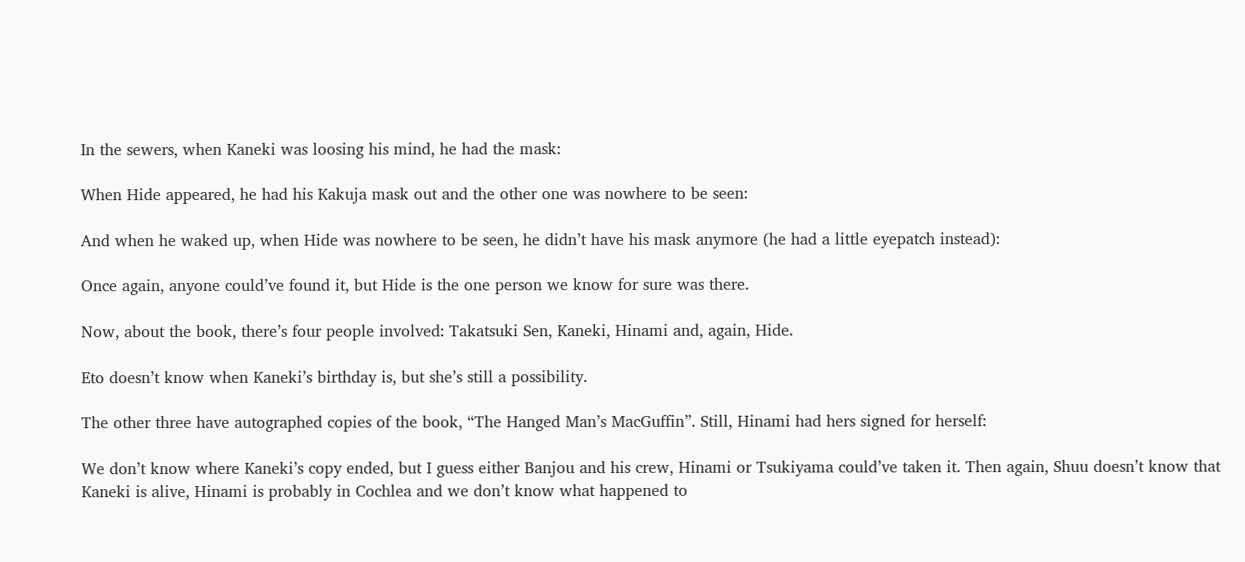In the sewers, when Kaneki was loosing his mind, he had the mask:

When Hide appeared, he had his Kakuja mask out and the other one was nowhere to be seen:

And when he waked up, when Hide was nowhere to be seen, he didn’t have his mask anymore (he had a little eyepatch instead):

Once again, anyone could’ve found it, but Hide is the one person we know for sure was there.

Now, about the book, there’s four people involved: Takatsuki Sen, Kaneki, Hinami and, again, Hide.

Eto doesn’t know when Kaneki’s birthday is, but she’s still a possibility.

The other three have autographed copies of the book, “The Hanged Man’s MacGuffin”. Still, Hinami had hers signed for herself:

We don’t know where Kaneki’s copy ended, but I guess either Banjou and his crew, Hinami or Tsukiyama could’ve taken it. Then again, Shuu doesn’t know that Kaneki is alive, Hinami is probably in Cochlea and we don’t know what happened to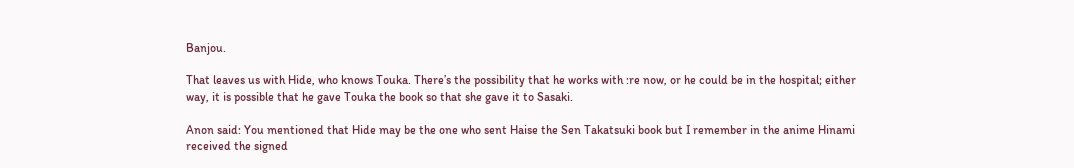Banjou.

That leaves us with Hide, who knows Touka. There’s the possibility that he works with :re now, or he could be in the hospital; either way, it is possible that he gave Touka the book so that she gave it to Sasaki.

Anon said: You mentioned that Hide may be the one who sent Haise the Sen Takatsuki book but I remember in the anime Hinami received the signed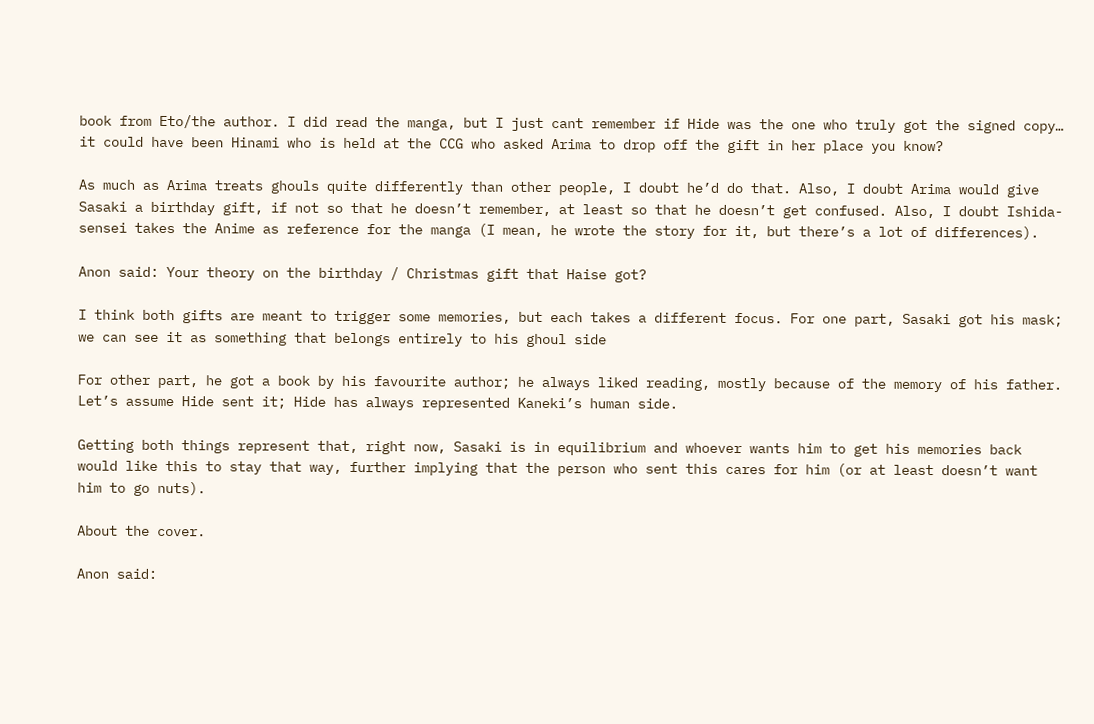book from Eto/the author. I did read the manga, but I just cant remember if Hide was the one who truly got the signed copy… it could have been Hinami who is held at the CCG who asked Arima to drop off the gift in her place you know?

As much as Arima treats ghouls quite differently than other people, I doubt he’d do that. Also, I doubt Arima would give Sasaki a birthday gift, if not so that he doesn’t remember, at least so that he doesn’t get confused. Also, I doubt Ishida-sensei takes the Anime as reference for the manga (I mean, he wrote the story for it, but there’s a lot of differences).

Anon said: Your theory on the birthday / Christmas gift that Haise got?

I think both gifts are meant to trigger some memories, but each takes a different focus. For one part, Sasaki got his mask; we can see it as something that belongs entirely to his ghoul side

For other part, he got a book by his favourite author; he always liked reading, mostly because of the memory of his father. Let’s assume Hide sent it; Hide has always represented Kaneki’s human side.

Getting both things represent that, right now, Sasaki is in equilibrium and whoever wants him to get his memories back would like this to stay that way, further implying that the person who sent this cares for him (or at least doesn’t want him to go nuts).

About the cover.

Anon said: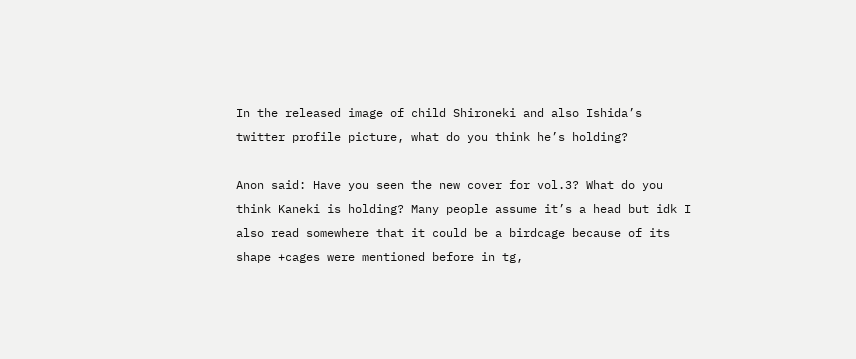In the released image of child Shironeki and also Ishida’s twitter profile picture, what do you think he’s holding?

Anon said: Have you seen the new cover for vol.3? What do you think Kaneki is holding? Many people assume it’s a head but idk I also read somewhere that it could be a birdcage because of its shape +cages were mentioned before in tg,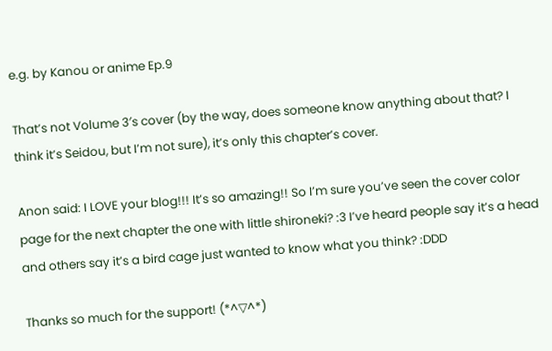e.g. by Kanou or anime Ep.9

That’s not Volume 3′s cover (by the way, does someone know anything about that? I think it’s Seidou, but I’m not sure), it’s only this chapter’s cover.

Anon said: I LOVE your blog!!! It’s so amazing!! So I’m sure you’ve seen the cover color page for the next chapter the one with little shironeki? :3 I’ve heard people say it’s a head and others say it’s a bird cage just wanted to know what you think? :DDD

Thanks so much for the support! (*^▽^*)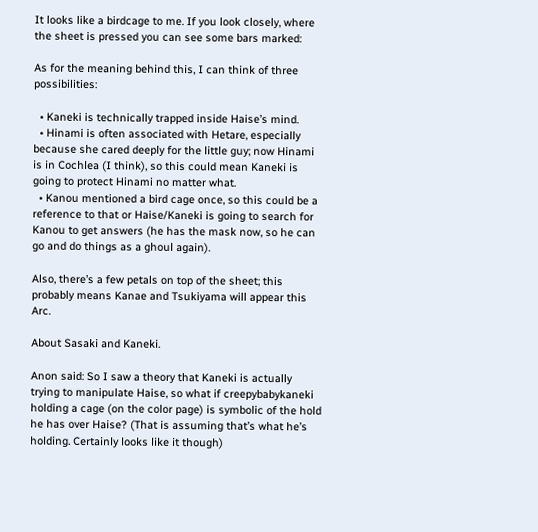It looks like a birdcage to me. If you look closely, where the sheet is pressed you can see some bars marked:

As for the meaning behind this, I can think of three possibilities:

  • Kaneki is technically trapped inside Haise’s mind.
  • Hinami is often associated with Hetare, especially because she cared deeply for the little guy; now Hinami is in Cochlea (I think), so this could mean Kaneki is going to protect Hinami no matter what.
  • Kanou mentioned a bird cage once, so this could be a reference to that or Haise/Kaneki is going to search for Kanou to get answers (he has the mask now, so he can go and do things as a ghoul again).

Also, there’s a few petals on top of the sheet; this probably means Kanae and Tsukiyama will appear this Arc.

About Sasaki and Kaneki.

Anon said: So I saw a theory that Kaneki is actually trying to manipulate Haise, so what if creepybabykaneki holding a cage (on the color page) is symbolic of the hold he has over Haise? (That is assuming that’s what he’s holding. Certainly looks like it though)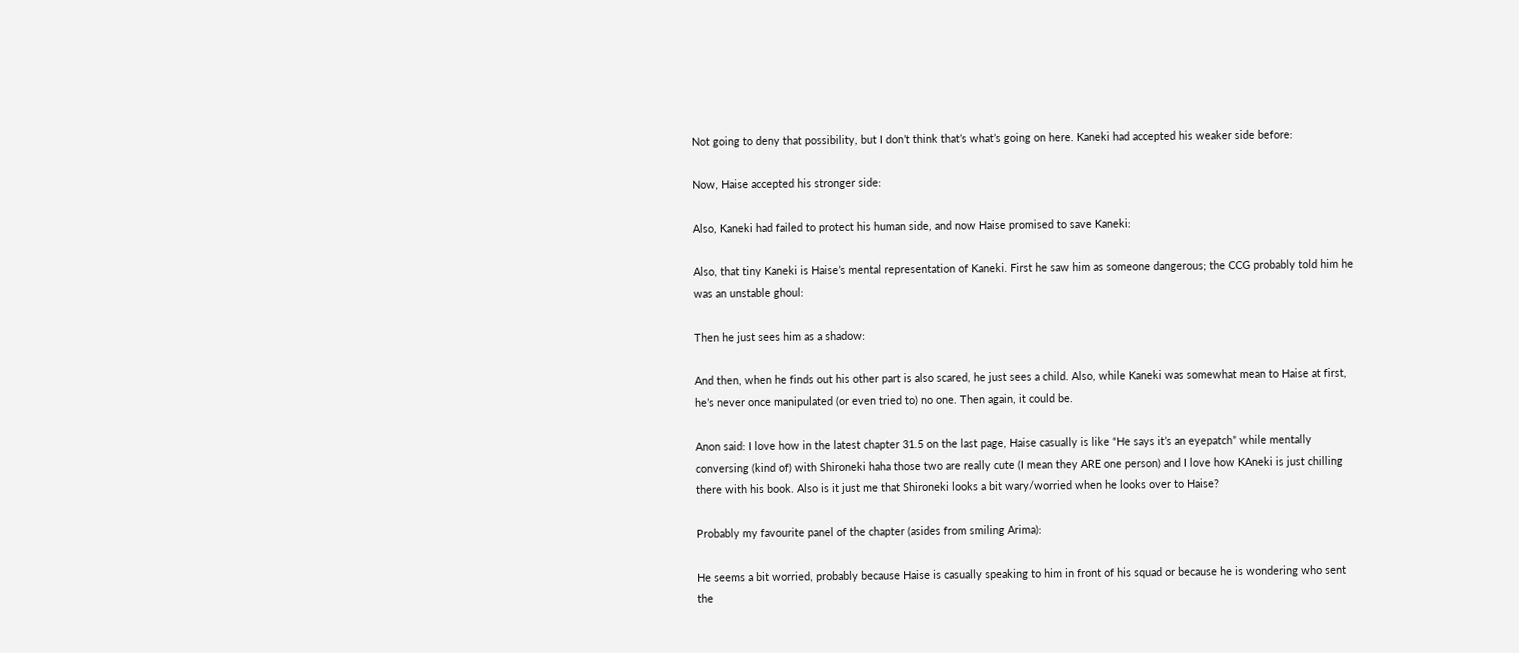Not going to deny that possibility, but I don’t think that’s what’s going on here. Kaneki had accepted his weaker side before:

Now, Haise accepted his stronger side:

Also, Kaneki had failed to protect his human side, and now Haise promised to save Kaneki:

Also, that tiny Kaneki is Haise’s mental representation of Kaneki. First he saw him as someone dangerous; the CCG probably told him he was an unstable ghoul:

Then he just sees him as a shadow:

And then, when he finds out his other part is also scared, he just sees a child. Also, while Kaneki was somewhat mean to Haise at first, he’s never once manipulated (or even tried to) no one. Then again, it could be.

Anon said: I love how in the latest chapter 31.5 on the last page, Haise casually is like “He says it’s an eyepatch” while mentally conversing (kind of) with Shironeki haha those two are really cute (I mean they ARE one person) and I love how KAneki is just chilling there with his book. Also is it just me that Shironeki looks a bit wary/worried when he looks over to Haise?

Probably my favourite panel of the chapter (asides from smiling Arima):

He seems a bit worried, probably because Haise is casually speaking to him in front of his squad or because he is wondering who sent the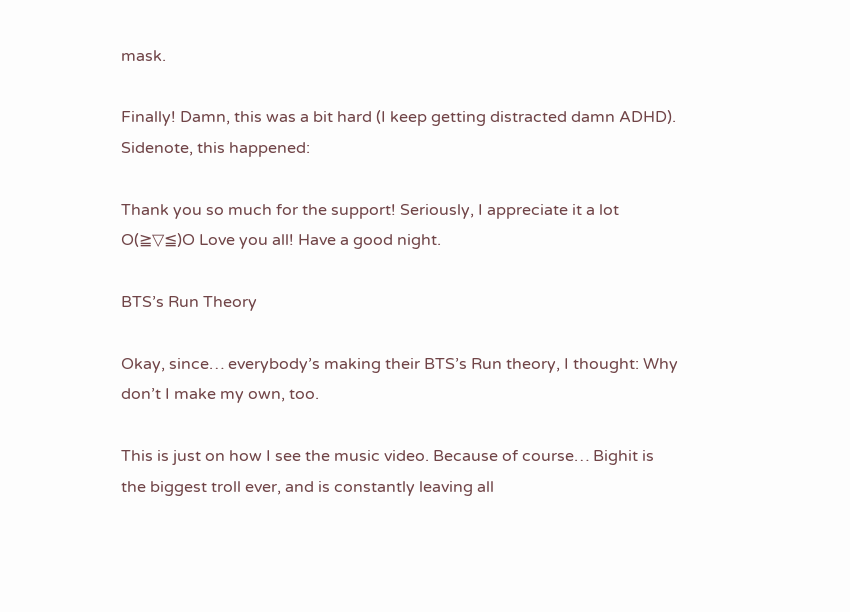mask.

Finally! Damn, this was a bit hard (I keep getting distracted damn ADHD). Sidenote, this happened:

Thank you so much for the support! Seriously, I appreciate it a lot O(≧▽≦)O Love you all! Have a good night.

BTS’s Run Theory

Okay, since… everybody’s making their BTS’s Run theory, I thought: Why don’t I make my own, too.

This is just on how I see the music video. Because of course… Bighit is the biggest troll ever, and is constantly leaving all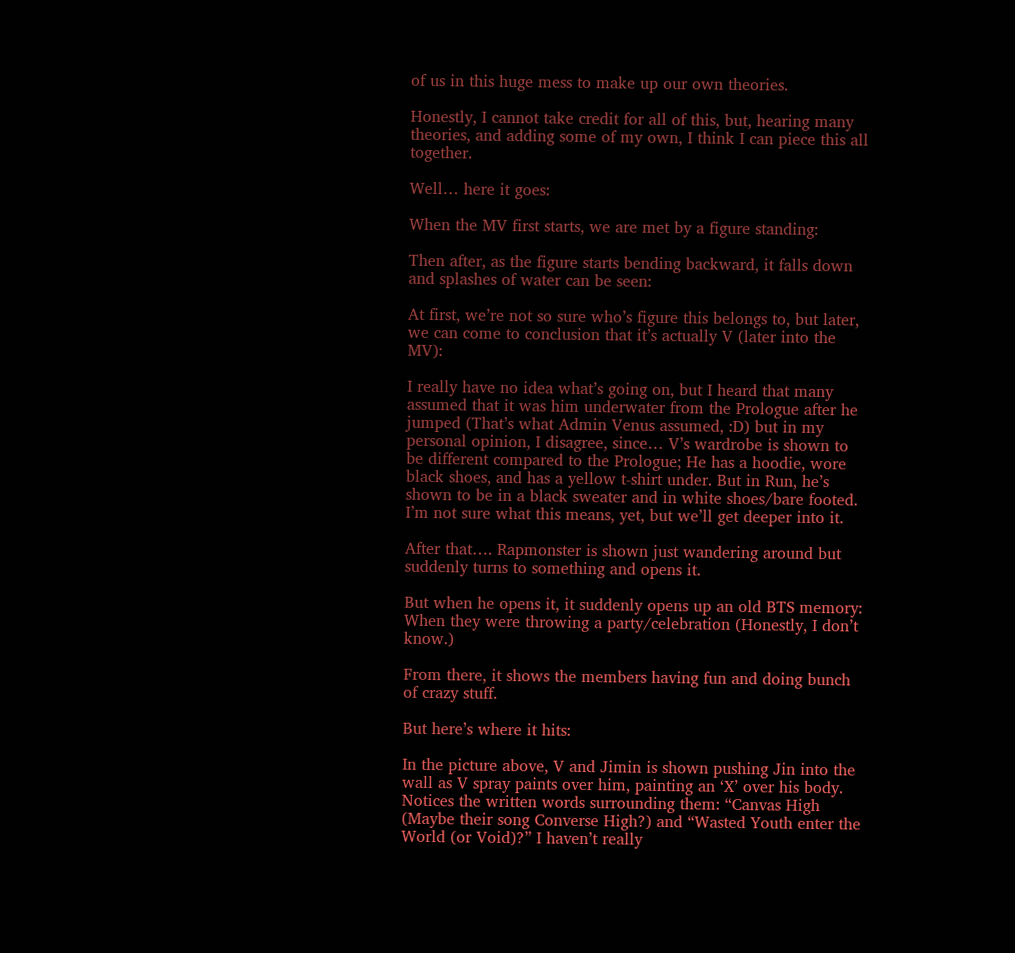of us in this huge mess to make up our own theories.

Honestly, I cannot take credit for all of this, but, hearing many theories, and adding some of my own, I think I can piece this all together.

Well… here it goes:

When the MV first starts, we are met by a figure standing:

Then after, as the figure starts bending backward, it falls down and splashes of water can be seen:

At first, we’re not so sure who’s figure this belongs to, but later, we can come to conclusion that it’s actually V (later into the MV):

I really have no idea what’s going on, but I heard that many assumed that it was him underwater from the Prologue after he jumped (That’s what Admin Venus assumed, :D) but in my personal opinion, I disagree, since… V’s wardrobe is shown to be different compared to the Prologue; He has a hoodie, wore black shoes, and has a yellow t-shirt under. But in Run, he’s shown to be in a black sweater and in white shoes/bare footed. I’m not sure what this means, yet, but we’ll get deeper into it.

After that…. Rapmonster is shown just wandering around but suddenly turns to something and opens it.

But when he opens it, it suddenly opens up an old BTS memory: When they were throwing a party/celebration (Honestly, I don’t know.)

From there, it shows the members having fun and doing bunch of crazy stuff.

But here’s where it hits:

In the picture above, V and Jimin is shown pushing Jin into the wall as V spray paints over him, painting an ‘X’ over his body. Notices the written words surrounding them: “Canvas High (Maybe their song Converse High?) and “Wasted Youth enter the World (or Void)?” I haven’t really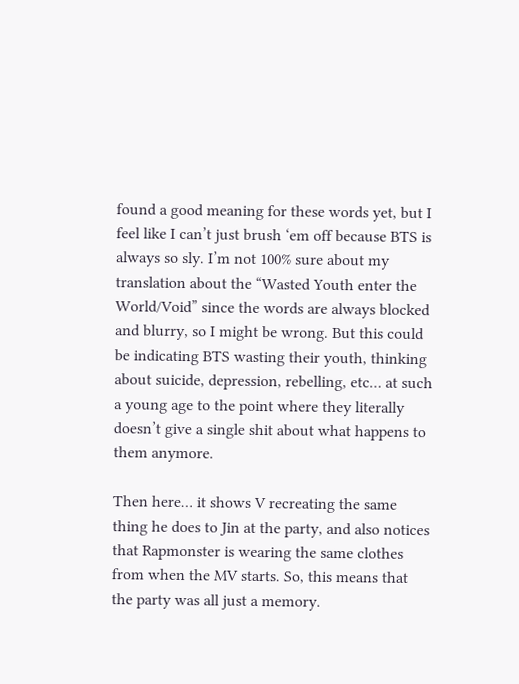found a good meaning for these words yet, but I feel like I can’t just brush ‘em off because BTS is always so sly. I’m not 100% sure about my translation about the “Wasted Youth enter the World/Void” since the words are always blocked and blurry, so I might be wrong. But this could be indicating BTS wasting their youth, thinking about suicide, depression, rebelling, etc… at such a young age to the point where they literally doesn’t give a single shit about what happens to them anymore.

Then here… it shows V recreating the same thing he does to Jin at the party, and also notices that Rapmonster is wearing the same clothes from when the MV starts. So, this means that the party was all just a memory.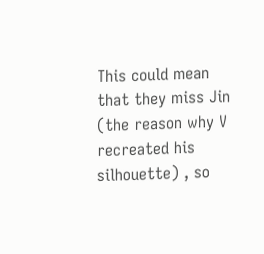This could mean that they miss Jin (the reason why V recreated his silhouette) , so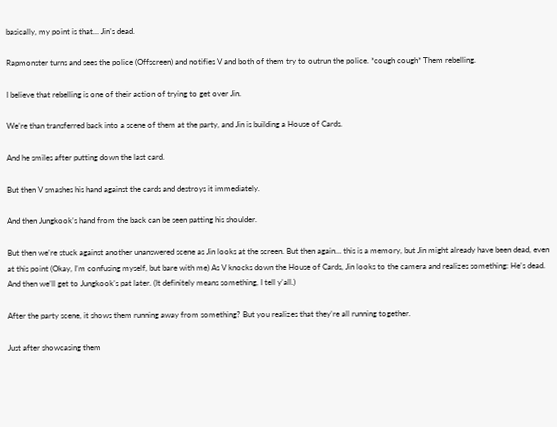basically, my point is that… Jin’s dead.

Rapmonster turns and sees the police (Offscreen) and notifies V and both of them try to outrun the police. *cough cough* Them rebelling.

I believe that rebelling is one of their action of trying to get over Jin.

We’re than transferred back into a scene of them at the party, and Jin is building a House of Cards.

And he smiles after putting down the last card.

But then V smashes his hand against the cards and destroys it immediately.

And then Jungkook’s hand from the back can be seen patting his shoulder.

But then we’re stuck against another unanswered scene as Jin looks at the screen. But then again… this is a memory, but Jin might already have been dead, even at this point (Okay, I’m confusing myself, but bare with me) As V knocks down the House of Cards, Jin looks to the camera and realizes something: He’s dead. And then we’ll get to Jungkook’s pat later. (It definitely means something, I tell y’all.)

After the party scene, it shows them running away from something? But you realizes that they’re all running together.

Just after showcasing them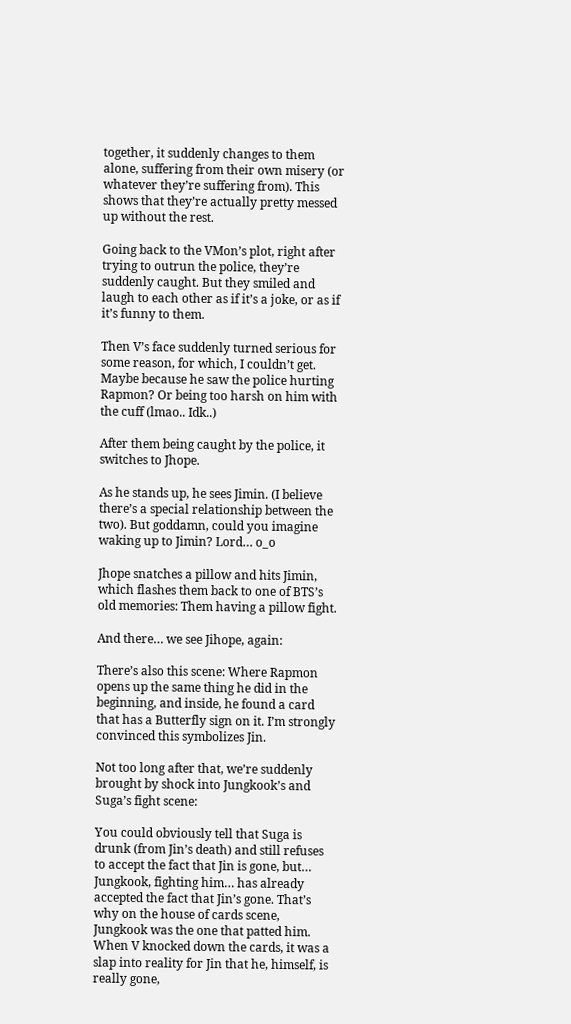together, it suddenly changes to them alone, suffering from their own misery (or whatever they’re suffering from). This shows that they’re actually pretty messed up without the rest.

Going back to the VMon’s plot, right after trying to outrun the police, they’re suddenly caught. But they smiled and laugh to each other as if it’s a joke, or as if it’s funny to them.

Then V’s face suddenly turned serious for some reason, for which, I couldn’t get. Maybe because he saw the police hurting Rapmon? Or being too harsh on him with the cuff (lmao.. Idk..)

After them being caught by the police, it switches to Jhope.

As he stands up, he sees Jimin. (I believe there’s a special relationship between the two). But goddamn, could you imagine waking up to Jimin? Lord… o_o

Jhope snatches a pillow and hits Jimin, which flashes them back to one of BTS’s old memories: Them having a pillow fight.

And there… we see Jihope, again:

There’s also this scene: Where Rapmon opens up the same thing he did in the beginning, and inside, he found a card that has a Butterfly sign on it. I’m strongly convinced this symbolizes Jin.

Not too long after that, we’re suddenly brought by shock into Jungkook’s and Suga’s fight scene:

You could obviously tell that Suga is drunk (from Jin’s death) and still refuses to accept the fact that Jin is gone, but… Jungkook, fighting him… has already accepted the fact that Jin’s gone. That’s why on the house of cards scene, Jungkook was the one that patted him. When V knocked down the cards, it was a slap into reality for Jin that he, himself, is really gone,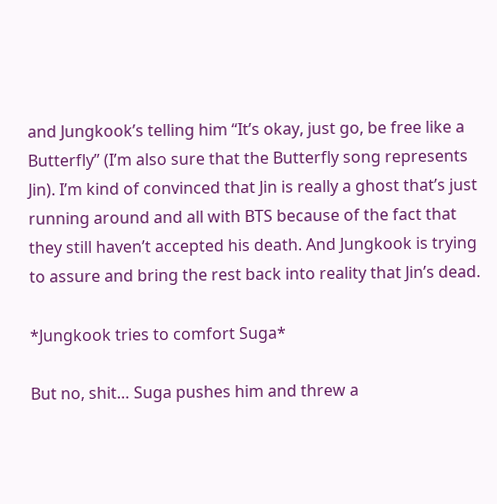and Jungkook’s telling him “It’s okay, just go, be free like a Butterfly” (I’m also sure that the Butterfly song represents Jin). I’m kind of convinced that Jin is really a ghost that’s just running around and all with BTS because of the fact that they still haven’t accepted his death. And Jungkook is trying to assure and bring the rest back into reality that Jin’s dead.

*Jungkook tries to comfort Suga*

But no, shit… Suga pushes him and threw a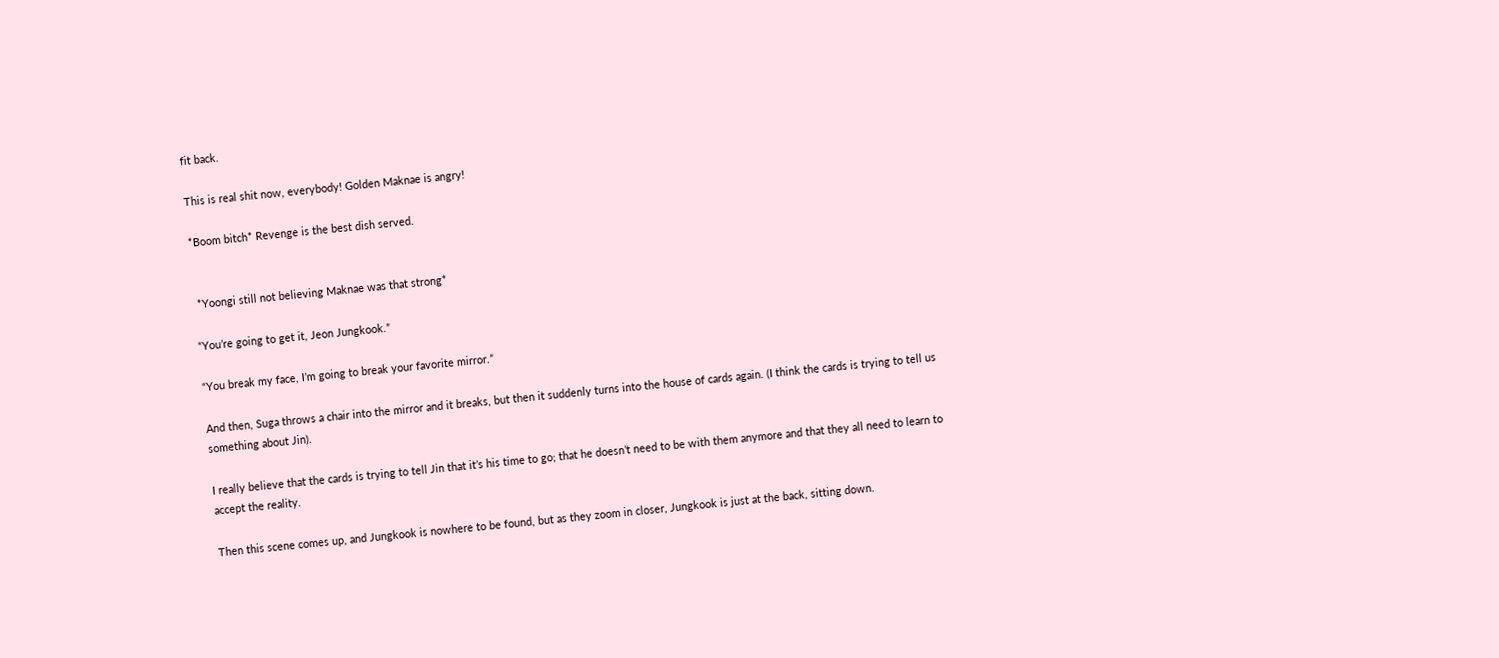fit back.

This is real shit now, everybody! Golden Maknae is angry!

*Boom bitch* Revenge is the best dish served.


 *Yoongi still not believing Maknae was that strong*

“You’re going to get it, Jeon Jungkook.”

“You break my face, I’m going to break your favorite mirror.”

And then, Suga throws a chair into the mirror and it breaks, but then it suddenly turns into the house of cards again. (I think the cards is trying to tell us something about Jin).

I really believe that the cards is trying to tell Jin that it’s his time to go; that he doesn’t need to be with them anymore and that they all need to learn to accept the reality.

Then this scene comes up, and Jungkook is nowhere to be found, but as they zoom in closer, Jungkook is just at the back, sitting down.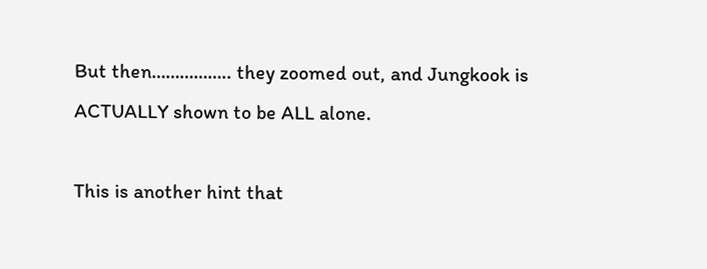But then…………….. they zoomed out, and Jungkook is ACTUALLY shown to be ALL alone.

This is another hint that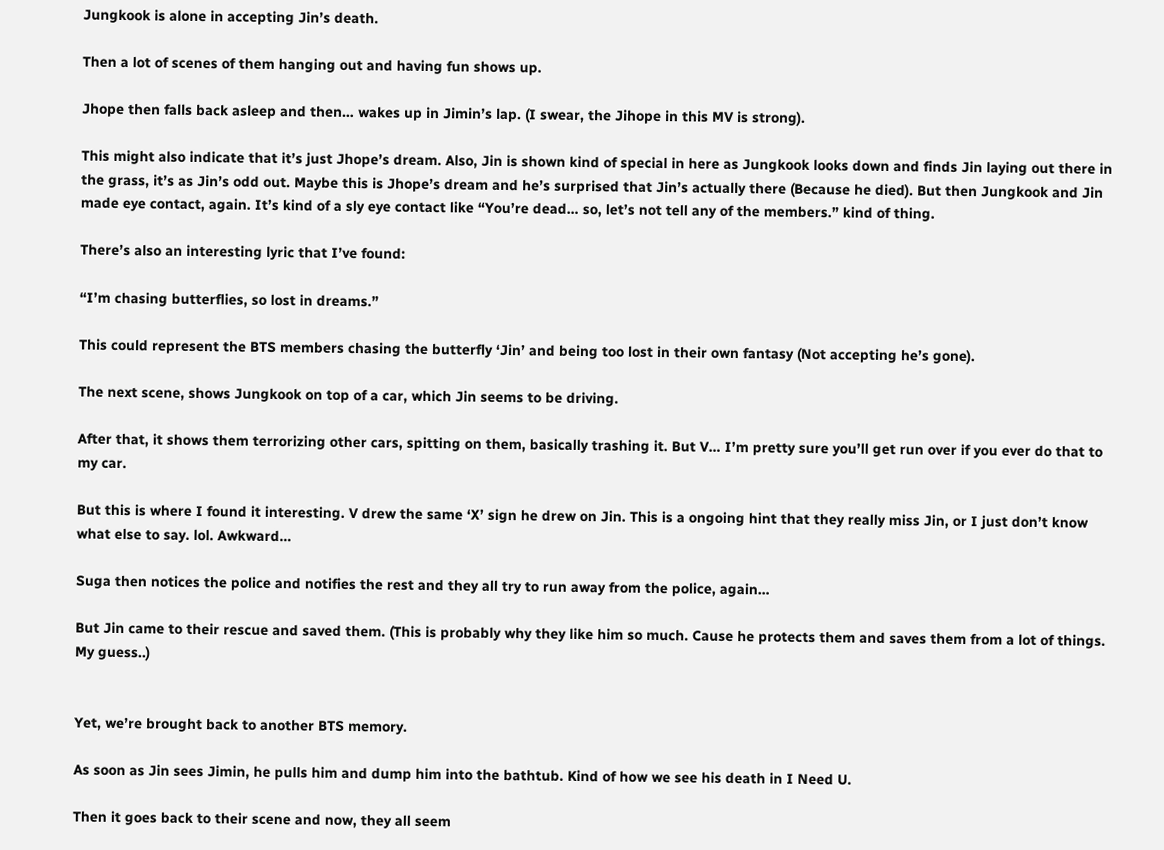Jungkook is alone in accepting Jin’s death.

Then a lot of scenes of them hanging out and having fun shows up.

Jhope then falls back asleep and then… wakes up in Jimin’s lap. (I swear, the Jihope in this MV is strong).

This might also indicate that it’s just Jhope’s dream. Also, Jin is shown kind of special in here as Jungkook looks down and finds Jin laying out there in the grass, it’s as Jin’s odd out. Maybe this is Jhope’s dream and he’s surprised that Jin’s actually there (Because he died). But then Jungkook and Jin made eye contact, again. It’s kind of a sly eye contact like “You’re dead… so, let’s not tell any of the members.” kind of thing.

There’s also an interesting lyric that I’ve found:

“I’m chasing butterflies, so lost in dreams.”

This could represent the BTS members chasing the butterfly ‘Jin’ and being too lost in their own fantasy (Not accepting he’s gone).

The next scene, shows Jungkook on top of a car, which Jin seems to be driving.

After that, it shows them terrorizing other cars, spitting on them, basically trashing it. But V… I’m pretty sure you’ll get run over if you ever do that to my car.

But this is where I found it interesting. V drew the same ‘X’ sign he drew on Jin. This is a ongoing hint that they really miss Jin, or I just don’t know what else to say. lol. Awkward…

Suga then notices the police and notifies the rest and they all try to run away from the police, again…

But Jin came to their rescue and saved them. (This is probably why they like him so much. Cause he protects them and saves them from a lot of things. My guess..)


Yet, we’re brought back to another BTS memory.

As soon as Jin sees Jimin, he pulls him and dump him into the bathtub. Kind of how we see his death in I Need U.

Then it goes back to their scene and now, they all seem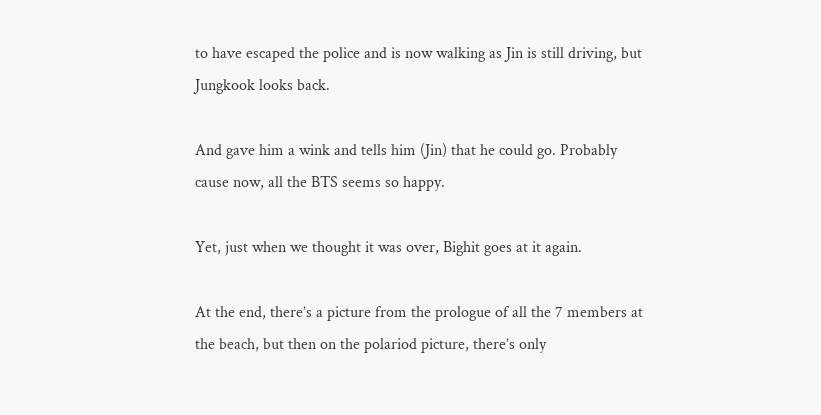to have escaped the police and is now walking as Jin is still driving, but Jungkook looks back.

And gave him a wink and tells him (Jin) that he could go. Probably cause now, all the BTS seems so happy.

Yet, just when we thought it was over, Bighit goes at it again.

At the end, there’s a picture from the prologue of all the 7 members at the beach, but then on the polariod picture, there’s only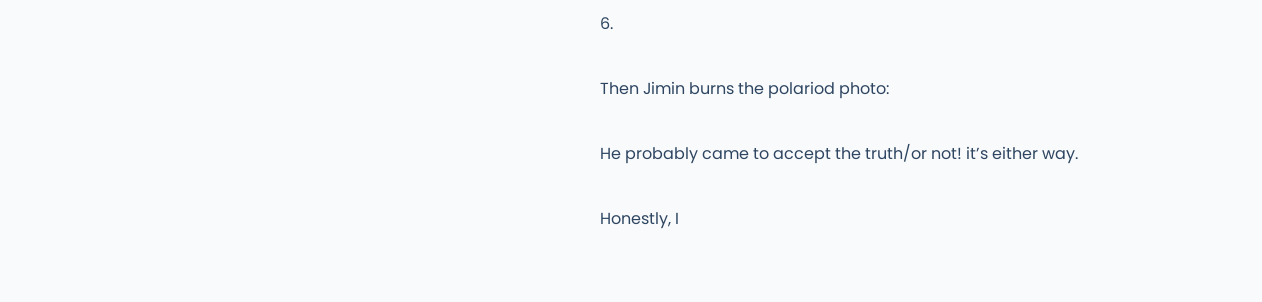6.

Then Jimin burns the polariod photo:

He probably came to accept the truth/or not! it’s either way.

Honestly, I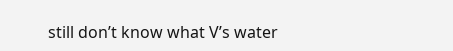still don’t know what V’s water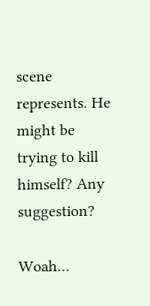scene represents. He might be trying to kill himself? Any suggestion?

Woah…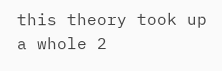this theory took up a whole 2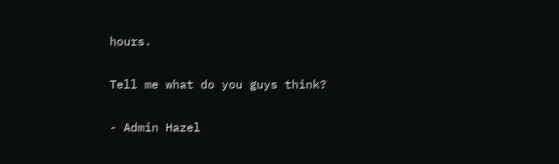hours.

Tell me what do you guys think?

- Admin Hazel